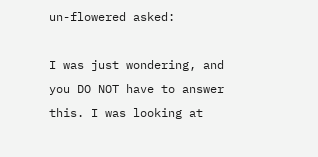un-flowered asked:

I was just wondering, and you DO NOT have to answer this. I was looking at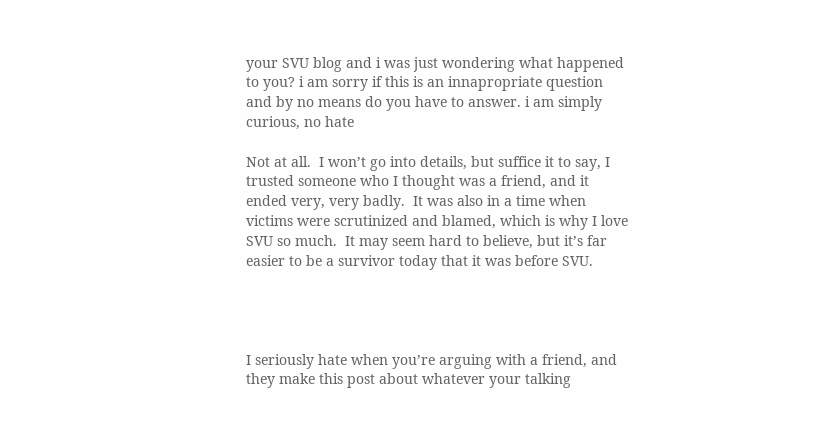your SVU blog and i was just wondering what happened to you? i am sorry if this is an innapropriate question and by no means do you have to answer. i am simply curious, no hate

Not at all.  I won’t go into details, but suffice it to say, I trusted someone who I thought was a friend, and it ended very, very badly.  It was also in a time when victims were scrutinized and blamed, which is why I love SVU so much.  It may seem hard to believe, but it’s far easier to be a survivor today that it was before SVU.




I seriously hate when you’re arguing with a friend, and they make this post about whatever your talking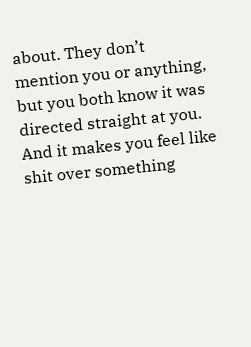about. They don’t mention you or anything, but you both know it was directed straight at you. And it makes you feel like shit over something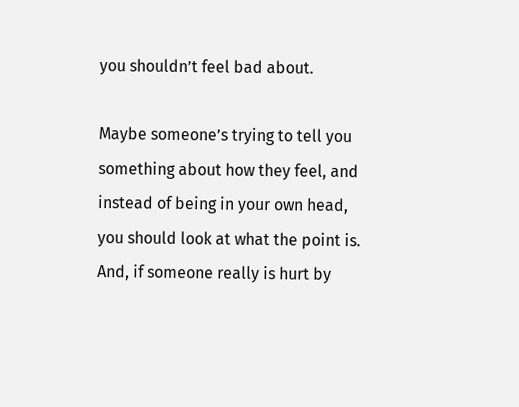you shouldn’t feel bad about.

Maybe someone’s trying to tell you something about how they feel, and instead of being in your own head, you should look at what the point is.  And, if someone really is hurt by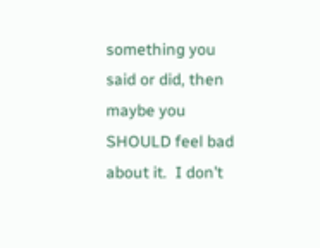something you said or did, then maybe you SHOULD feel bad about it.  I don’t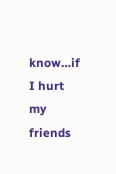know…if I hurt my friends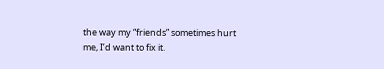the way my “friends” sometimes hurt me, I’d want to fix it.